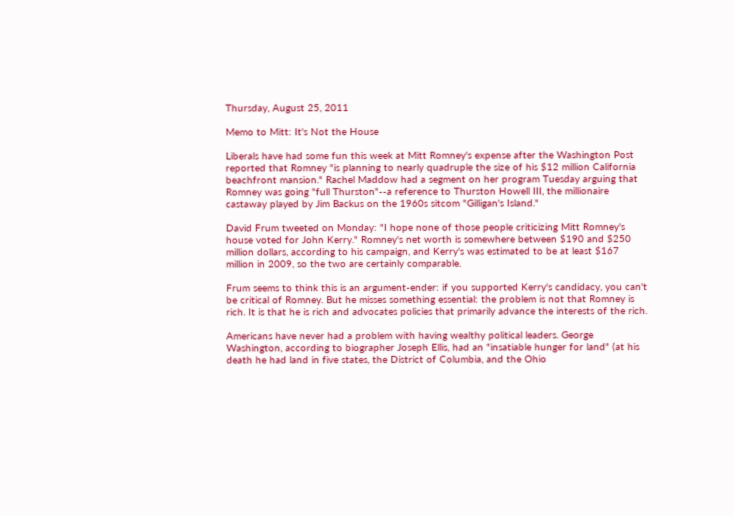Thursday, August 25, 2011

Memo to Mitt: It's Not the House

Liberals have had some fun this week at Mitt Romney's expense after the Washington Post reported that Romney "is planning to nearly quadruple the size of his $12 million California beachfront mansion." Rachel Maddow had a segment on her program Tuesday arguing that Romney was going "full Thurston"--a reference to Thurston Howell III, the millionaire castaway played by Jim Backus on the 1960s sitcom "Gilligan's Island."

David Frum tweeted on Monday: "I hope none of those people criticizing Mitt Romney's house voted for John Kerry." Romney's net worth is somewhere between $190 and $250 million dollars, according to his campaign, and Kerry's was estimated to be at least $167 million in 2009, so the two are certainly comparable.

Frum seems to think this is an argument-ender: if you supported Kerry's candidacy, you can't be critical of Romney. But he misses something essential: the problem is not that Romney is rich. It is that he is rich and advocates policies that primarily advance the interests of the rich.

Americans have never had a problem with having wealthy political leaders. George Washington, according to biographer Joseph Ellis, had an "insatiable hunger for land" (at his death he had land in five states, the District of Columbia, and the Ohio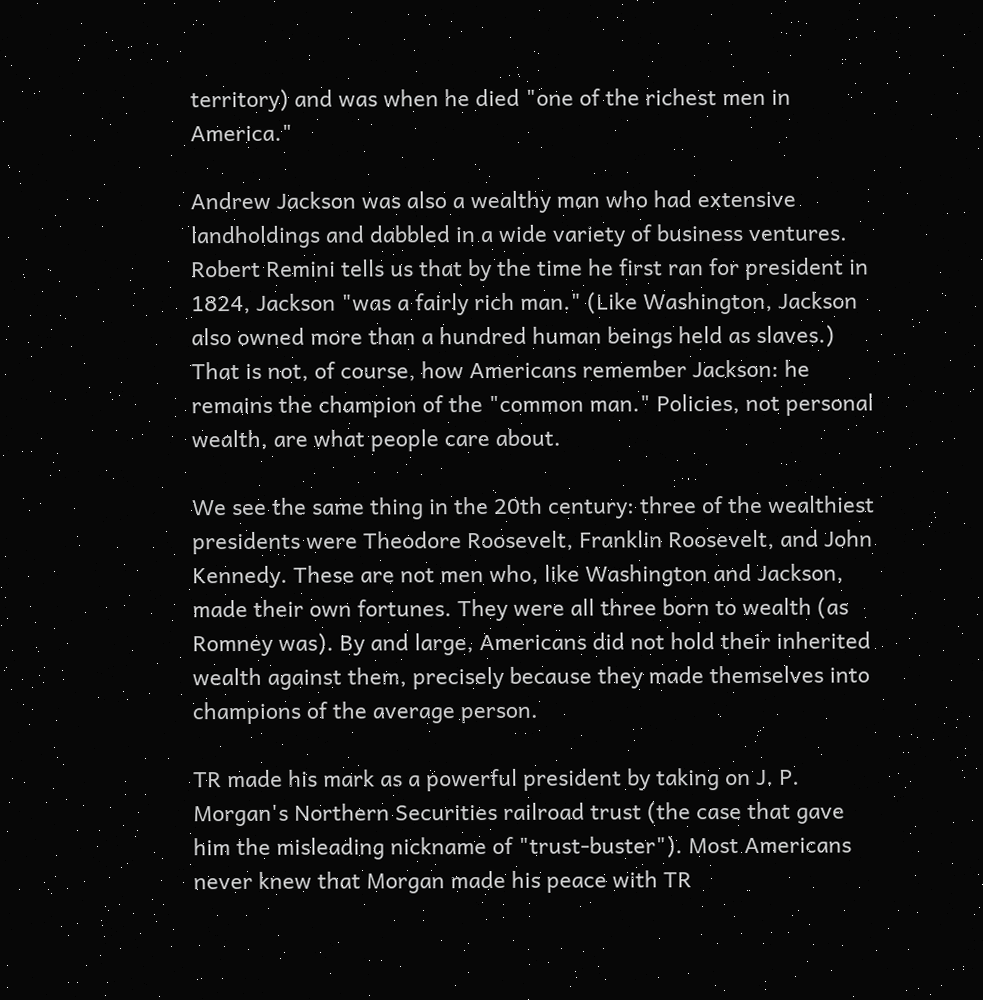territory) and was when he died "one of the richest men in America."

Andrew Jackson was also a wealthy man who had extensive landholdings and dabbled in a wide variety of business ventures. Robert Remini tells us that by the time he first ran for president in 1824, Jackson "was a fairly rich man." (Like Washington, Jackson also owned more than a hundred human beings held as slaves.) That is not, of course, how Americans remember Jackson: he remains the champion of the "common man." Policies, not personal wealth, are what people care about.

We see the same thing in the 20th century: three of the wealthiest presidents were Theodore Roosevelt, Franklin Roosevelt, and John Kennedy. These are not men who, like Washington and Jackson, made their own fortunes. They were all three born to wealth (as Romney was). By and large, Americans did not hold their inherited wealth against them, precisely because they made themselves into champions of the average person.

TR made his mark as a powerful president by taking on J. P. Morgan's Northern Securities railroad trust (the case that gave him the misleading nickname of "trust-buster"). Most Americans never knew that Morgan made his peace with TR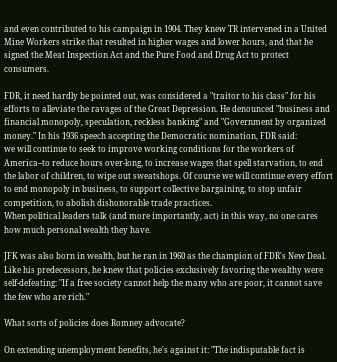and even contributed to his campaign in 1904. They knew TR intervened in a United Mine Workers strike that resulted in higher wages and lower hours, and that he signed the Meat Inspection Act and the Pure Food and Drug Act to protect consumers.

FDR, it need hardly be pointed out, was considered a "traitor to his class" for his efforts to alleviate the ravages of the Great Depression. He denounced "business and financial monopoly, speculation, reckless banking" and "Government by organized money." In his 1936 speech accepting the Democratic nomination, FDR said:
we will continue to seek to improve working conditions for the workers of America--to reduce hours over-long, to increase wages that spell starvation, to end the labor of children, to wipe out sweatshops. Of course we will continue every effort to end monopoly in business, to support collective bargaining, to stop unfair competition, to abolish dishonorable trade practices.
When political leaders talk (and more importantly, act) in this way, no one cares how much personal wealth they have.

JFK was also born in wealth, but he ran in 1960 as the champion of FDR's New Deal. Like his predecessors, he knew that policies exclusively favoring the wealthy were self-defeating: "If a free society cannot help the many who are poor, it cannot save the few who are rich."

What sorts of policies does Romney advocate?

On extending unemployment benefits, he's against it: "The indisputable fact is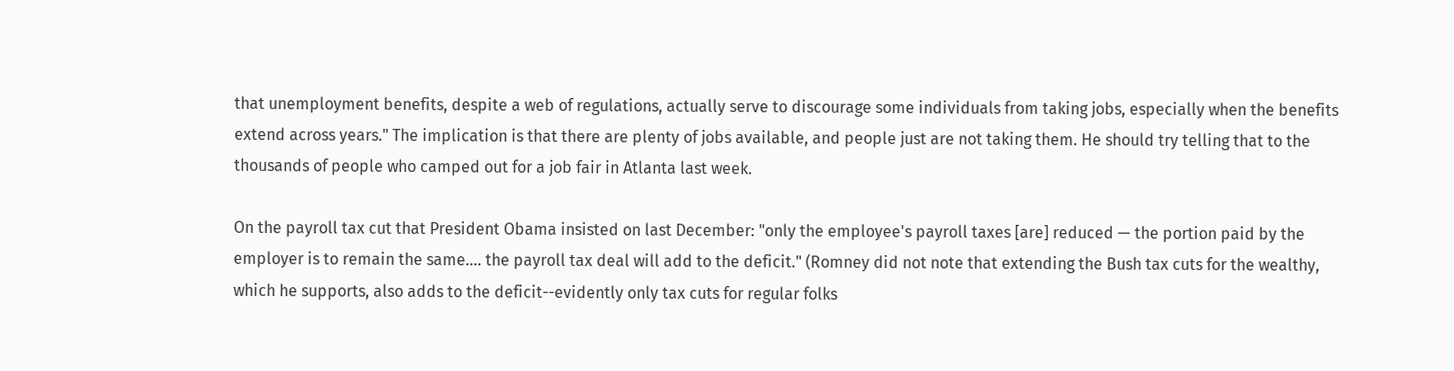that unemployment benefits, despite a web of regulations, actually serve to discourage some individuals from taking jobs, especially when the benefits extend across years." The implication is that there are plenty of jobs available, and people just are not taking them. He should try telling that to the thousands of people who camped out for a job fair in Atlanta last week.

On the payroll tax cut that President Obama insisted on last December: "only the employee's payroll taxes [are] reduced — the portion paid by the employer is to remain the same.... the payroll tax deal will add to the deficit." (Romney did not note that extending the Bush tax cuts for the wealthy, which he supports, also adds to the deficit--evidently only tax cuts for regular folks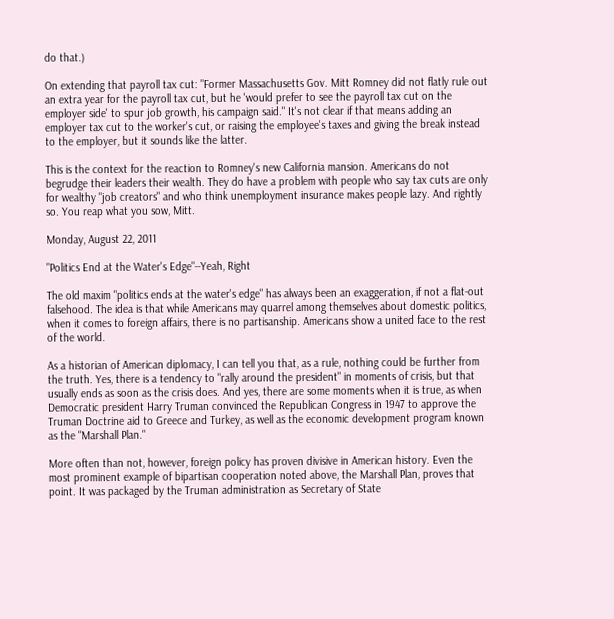do that.)

On extending that payroll tax cut: "Former Massachusetts Gov. Mitt Romney did not flatly rule out an extra year for the payroll tax cut, but he 'would prefer to see the payroll tax cut on the employer side' to spur job growth, his campaign said." It's not clear if that means adding an employer tax cut to the worker's cut, or raising the employee's taxes and giving the break instead to the employer, but it sounds like the latter.

This is the context for the reaction to Romney's new California mansion. Americans do not begrudge their leaders their wealth. They do have a problem with people who say tax cuts are only for wealthy "job creators" and who think unemployment insurance makes people lazy. And rightly so. You reap what you sow, Mitt.

Monday, August 22, 2011

"Politics End at the Water's Edge"--Yeah, Right

The old maxim "politics ends at the water's edge" has always been an exaggeration, if not a flat-out falsehood. The idea is that while Americans may quarrel among themselves about domestic politics, when it comes to foreign affairs, there is no partisanship. Americans show a united face to the rest of the world.

As a historian of American diplomacy, I can tell you that, as a rule, nothing could be further from the truth. Yes, there is a tendency to "rally around the president" in moments of crisis, but that usually ends as soon as the crisis does. And yes, there are some moments when it is true, as when Democratic president Harry Truman convinced the Republican Congress in 1947 to approve the Truman Doctrine aid to Greece and Turkey, as well as the economic development program known as the "Marshall Plan."

More often than not, however, foreign policy has proven divisive in American history. Even the most prominent example of bipartisan cooperation noted above, the Marshall Plan, proves that point. It was packaged by the Truman administration as Secretary of State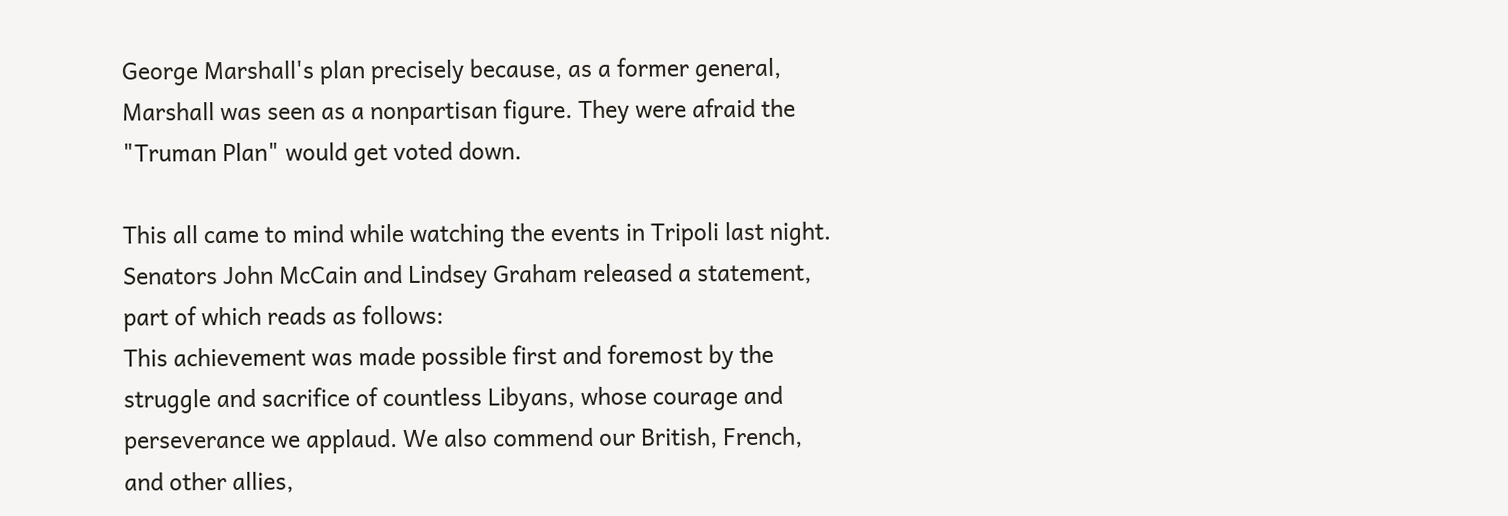George Marshall's plan precisely because, as a former general, Marshall was seen as a nonpartisan figure. They were afraid the "Truman Plan" would get voted down.

This all came to mind while watching the events in Tripoli last night. Senators John McCain and Lindsey Graham released a statement, part of which reads as follows:
This achievement was made possible first and foremost by the struggle and sacrifice of countless Libyans, whose courage and perseverance we applaud. We also commend our British, French, and other allies,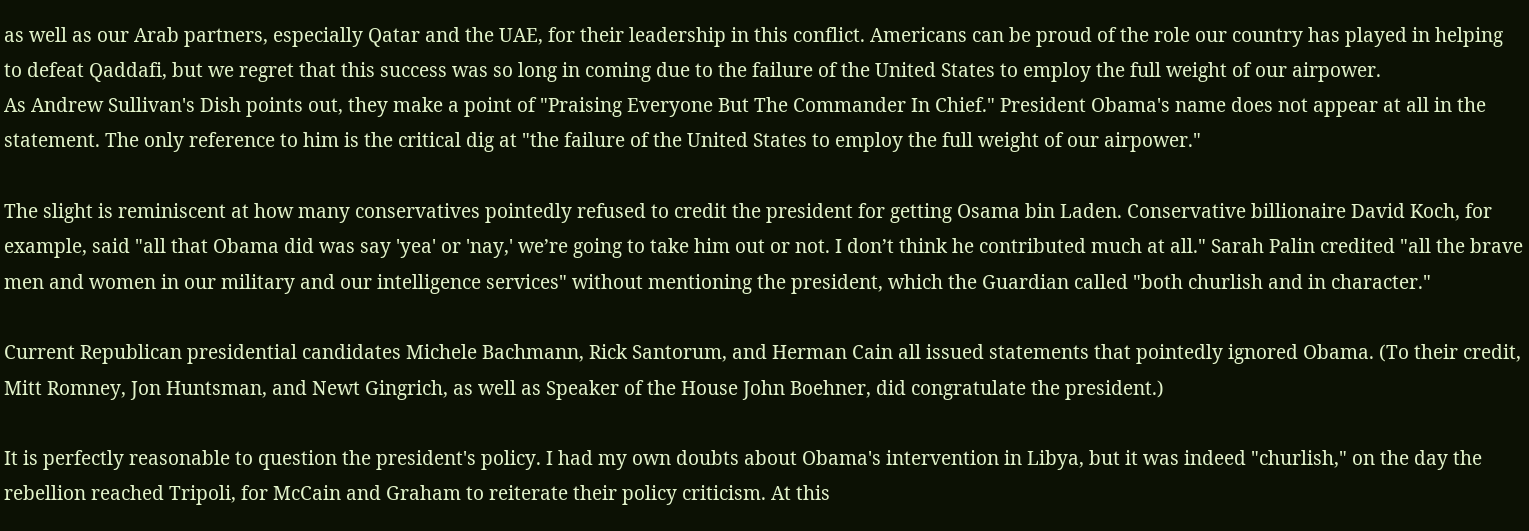as well as our Arab partners, especially Qatar and the UAE, for their leadership in this conflict. Americans can be proud of the role our country has played in helping to defeat Qaddafi, but we regret that this success was so long in coming due to the failure of the United States to employ the full weight of our airpower.
As Andrew Sullivan's Dish points out, they make a point of "Praising Everyone But The Commander In Chief." President Obama's name does not appear at all in the statement. The only reference to him is the critical dig at "the failure of the United States to employ the full weight of our airpower."

The slight is reminiscent at how many conservatives pointedly refused to credit the president for getting Osama bin Laden. Conservative billionaire David Koch, for example, said "all that Obama did was say 'yea' or 'nay,' we’re going to take him out or not. I don’t think he contributed much at all." Sarah Palin credited "all the brave men and women in our military and our intelligence services" without mentioning the president, which the Guardian called "both churlish and in character."

Current Republican presidential candidates Michele Bachmann, Rick Santorum, and Herman Cain all issued statements that pointedly ignored Obama. (To their credit, Mitt Romney, Jon Huntsman, and Newt Gingrich, as well as Speaker of the House John Boehner, did congratulate the president.)

It is perfectly reasonable to question the president's policy. I had my own doubts about Obama's intervention in Libya, but it was indeed "churlish," on the day the rebellion reached Tripoli, for McCain and Graham to reiterate their policy criticism. At this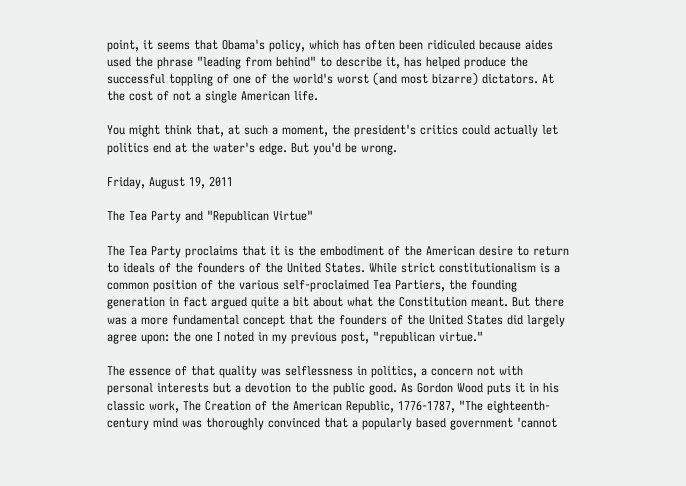point, it seems that Obama's policy, which has often been ridiculed because aides used the phrase "leading from behind" to describe it, has helped produce the successful toppling of one of the world's worst (and most bizarre) dictators. At the cost of not a single American life.

You might think that, at such a moment, the president's critics could actually let politics end at the water's edge. But you'd be wrong.

Friday, August 19, 2011

The Tea Party and "Republican Virtue"

The Tea Party proclaims that it is the embodiment of the American desire to return to ideals of the founders of the United States. While strict constitutionalism is a common position of the various self-proclaimed Tea Partiers, the founding generation in fact argued quite a bit about what the Constitution meant. But there was a more fundamental concept that the founders of the United States did largely agree upon: the one I noted in my previous post, "republican virtue."

The essence of that quality was selflessness in politics, a concern not with personal interests but a devotion to the public good. As Gordon Wood puts it in his classic work, The Creation of the American Republic, 1776-1787, "The eighteenth-century mind was thoroughly convinced that a popularly based government 'cannot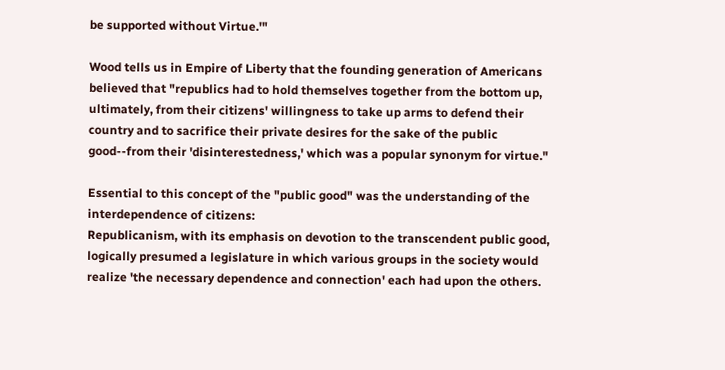be supported without Virtue.'"

Wood tells us in Empire of Liberty that the founding generation of Americans believed that "republics had to hold themselves together from the bottom up, ultimately, from their citizens' willingness to take up arms to defend their country and to sacrifice their private desires for the sake of the public good--from their 'disinterestedness,' which was a popular synonym for virtue."

Essential to this concept of the "public good" was the understanding of the interdependence of citizens:
Republicanism, with its emphasis on devotion to the transcendent public good, logically presumed a legislature in which various groups in the society would realize 'the necessary dependence and connection' each had upon the others.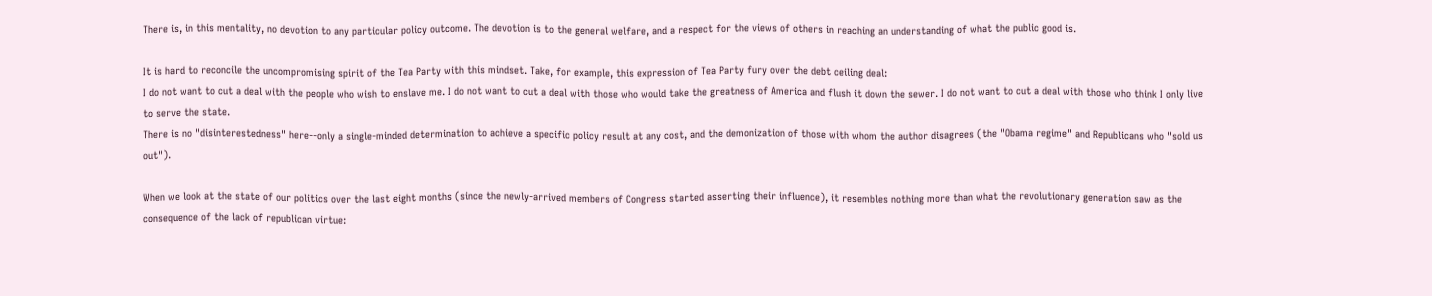There is, in this mentality, no devotion to any particular policy outcome. The devotion is to the general welfare, and a respect for the views of others in reaching an understanding of what the public good is.

It is hard to reconcile the uncompromising spirit of the Tea Party with this mindset. Take, for example, this expression of Tea Party fury over the debt ceiling deal:
I do not want to cut a deal with the people who wish to enslave me. I do not want to cut a deal with those who would take the greatness of America and flush it down the sewer. I do not want to cut a deal with those who think I only live to serve the state.
There is no "disinterestedness" here--only a single-minded determination to achieve a specific policy result at any cost, and the demonization of those with whom the author disagrees (the "Obama regime" and Republicans who "sold us out").

When we look at the state of our politics over the last eight months (since the newly-arrived members of Congress started asserting their influence), it resembles nothing more than what the revolutionary generation saw as the consequence of the lack of republican virtue: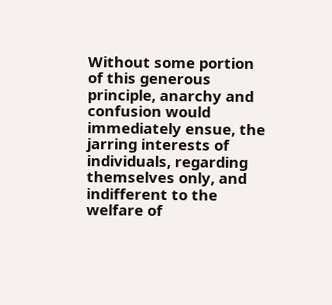Without some portion of this generous principle, anarchy and confusion would immediately ensue, the jarring interests of individuals, regarding themselves only, and indifferent to the welfare of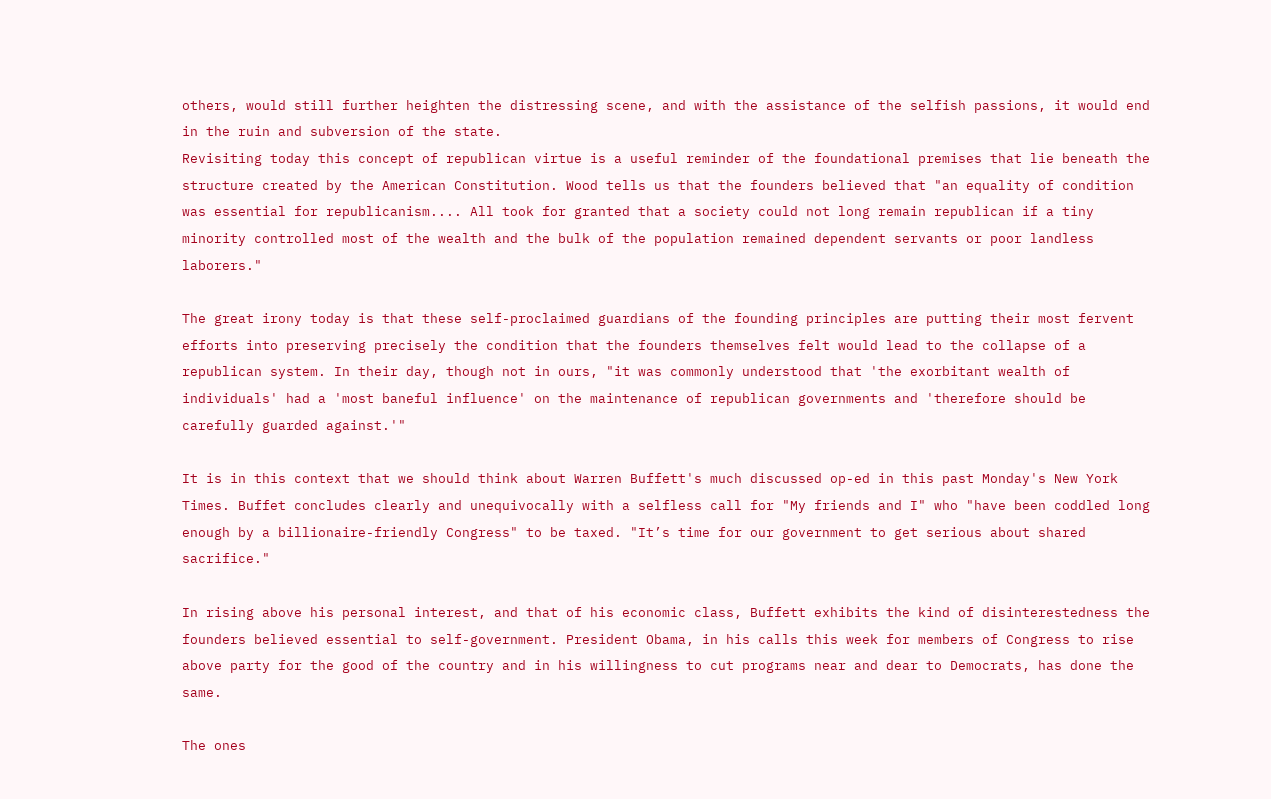others, would still further heighten the distressing scene, and with the assistance of the selfish passions, it would end in the ruin and subversion of the state.
Revisiting today this concept of republican virtue is a useful reminder of the foundational premises that lie beneath the structure created by the American Constitution. Wood tells us that the founders believed that "an equality of condition was essential for republicanism.... All took for granted that a society could not long remain republican if a tiny minority controlled most of the wealth and the bulk of the population remained dependent servants or poor landless laborers."

The great irony today is that these self-proclaimed guardians of the founding principles are putting their most fervent efforts into preserving precisely the condition that the founders themselves felt would lead to the collapse of a republican system. In their day, though not in ours, "it was commonly understood that 'the exorbitant wealth of individuals' had a 'most baneful influence' on the maintenance of republican governments and 'therefore should be carefully guarded against.'"

It is in this context that we should think about Warren Buffett's much discussed op-ed in this past Monday's New York Times. Buffet concludes clearly and unequivocally with a selfless call for "My friends and I" who "have been coddled long enough by a billionaire-friendly Congress" to be taxed. "It’s time for our government to get serious about shared sacrifice."

In rising above his personal interest, and that of his economic class, Buffett exhibits the kind of disinterestedness the founders believed essential to self-government. President Obama, in his calls this week for members of Congress to rise above party for the good of the country and in his willingness to cut programs near and dear to Democrats, has done the same.

The ones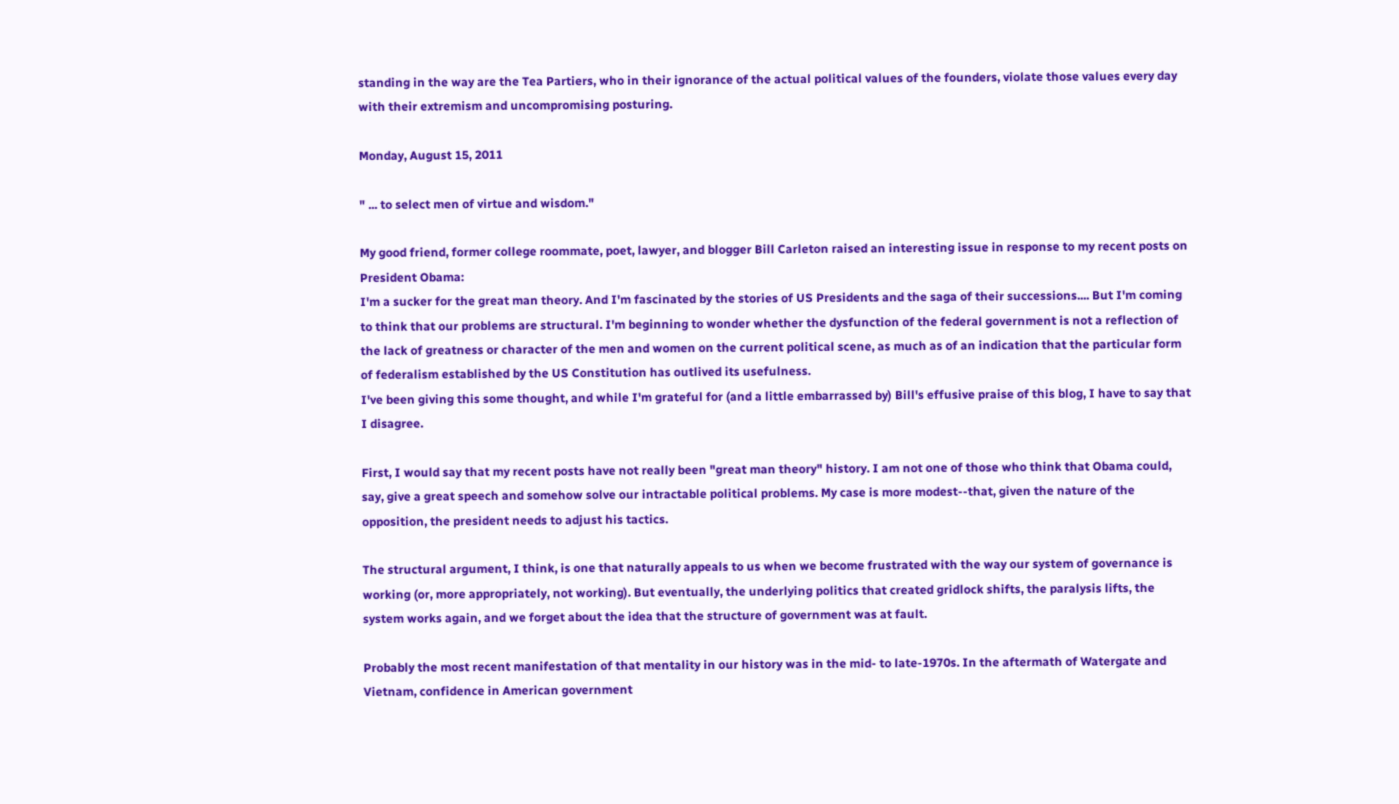standing in the way are the Tea Partiers, who in their ignorance of the actual political values of the founders, violate those values every day with their extremism and uncompromising posturing.

Monday, August 15, 2011

" ... to select men of virtue and wisdom."

My good friend, former college roommate, poet, lawyer, and blogger Bill Carleton raised an interesting issue in response to my recent posts on President Obama:
I'm a sucker for the great man theory. And I'm fascinated by the stories of US Presidents and the saga of their successions.... But I'm coming to think that our problems are structural. I'm beginning to wonder whether the dysfunction of the federal government is not a reflection of the lack of greatness or character of the men and women on the current political scene, as much as of an indication that the particular form of federalism established by the US Constitution has outlived its usefulness.
I've been giving this some thought, and while I'm grateful for (and a little embarrassed by) Bill's effusive praise of this blog, I have to say that I disagree.

First, I would say that my recent posts have not really been "great man theory" history. I am not one of those who think that Obama could, say, give a great speech and somehow solve our intractable political problems. My case is more modest--that, given the nature of the opposition, the president needs to adjust his tactics.

The structural argument, I think, is one that naturally appeals to us when we become frustrated with the way our system of governance is working (or, more appropriately, not working). But eventually, the underlying politics that created gridlock shifts, the paralysis lifts, the system works again, and we forget about the idea that the structure of government was at fault.

Probably the most recent manifestation of that mentality in our history was in the mid- to late-1970s. In the aftermath of Watergate and Vietnam, confidence in American government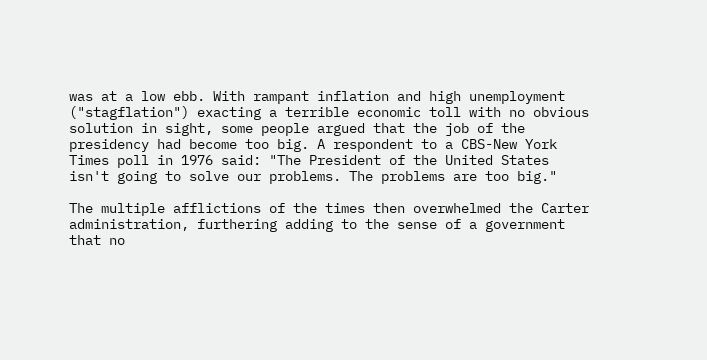was at a low ebb. With rampant inflation and high unemployment ("stagflation") exacting a terrible economic toll with no obvious solution in sight, some people argued that the job of the presidency had become too big. A respondent to a CBS-New York Times poll in 1976 said: "The President of the United States isn't going to solve our problems. The problems are too big."

The multiple afflictions of the times then overwhelmed the Carter administration, furthering adding to the sense of a government that no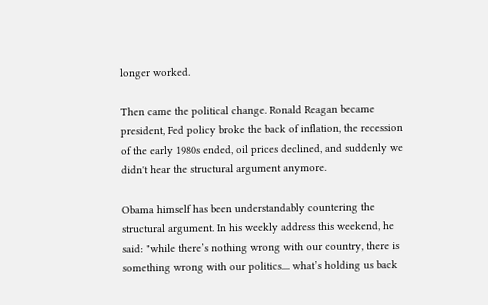longer worked.

Then came the political change. Ronald Reagan became president, Fed policy broke the back of inflation, the recession of the early 1980s ended, oil prices declined, and suddenly we didn't hear the structural argument anymore.

Obama himself has been understandably countering the structural argument. In his weekly address this weekend, he said: "while there’s nothing wrong with our country, there is something wrong with our politics.... what’s holding us back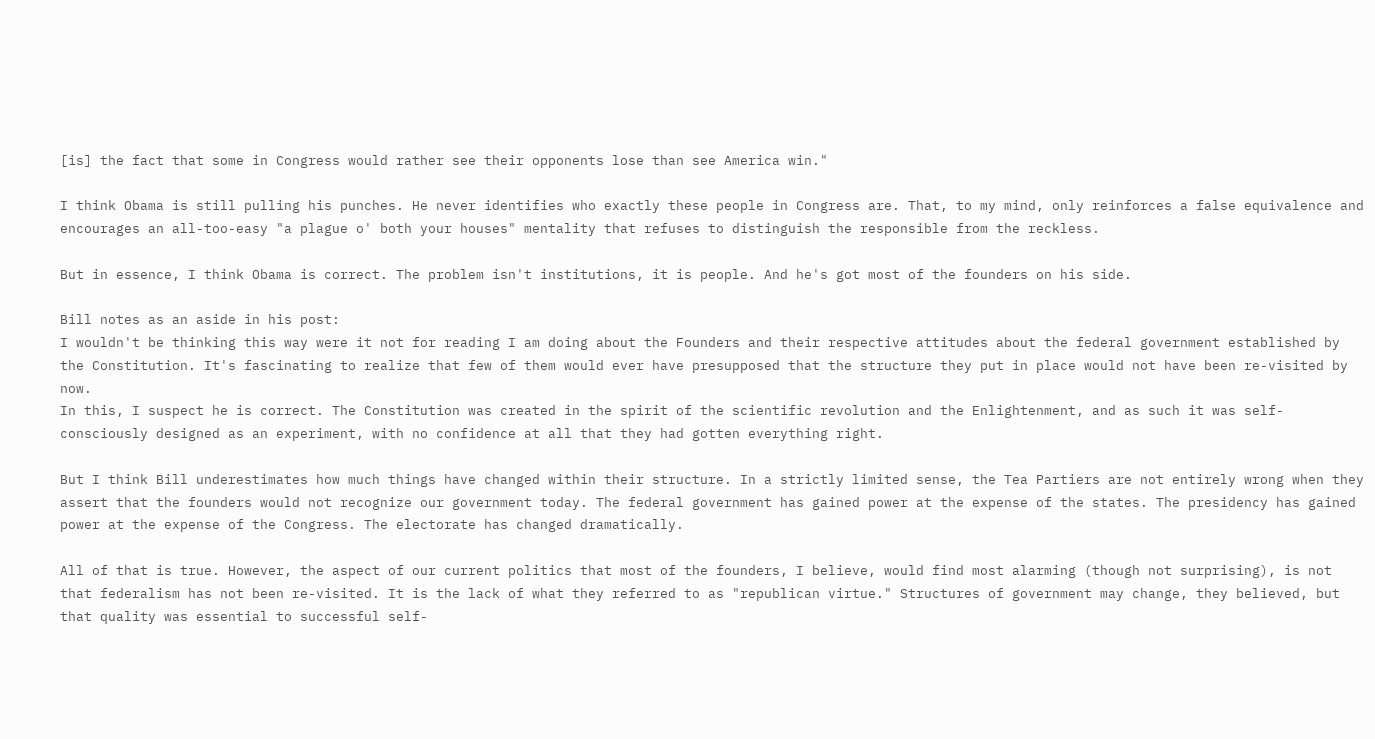[is] the fact that some in Congress would rather see their opponents lose than see America win."

I think Obama is still pulling his punches. He never identifies who exactly these people in Congress are. That, to my mind, only reinforces a false equivalence and encourages an all-too-easy "a plague o' both your houses" mentality that refuses to distinguish the responsible from the reckless.

But in essence, I think Obama is correct. The problem isn't institutions, it is people. And he's got most of the founders on his side.

Bill notes as an aside in his post:
I wouldn't be thinking this way were it not for reading I am doing about the Founders and their respective attitudes about the federal government established by the Constitution. It's fascinating to realize that few of them would ever have presupposed that the structure they put in place would not have been re-visited by now.
In this, I suspect he is correct. The Constitution was created in the spirit of the scientific revolution and the Enlightenment, and as such it was self-consciously designed as an experiment, with no confidence at all that they had gotten everything right.

But I think Bill underestimates how much things have changed within their structure. In a strictly limited sense, the Tea Partiers are not entirely wrong when they assert that the founders would not recognize our government today. The federal government has gained power at the expense of the states. The presidency has gained power at the expense of the Congress. The electorate has changed dramatically.

All of that is true. However, the aspect of our current politics that most of the founders, I believe, would find most alarming (though not surprising), is not that federalism has not been re-visited. It is the lack of what they referred to as "republican virtue." Structures of government may change, they believed, but that quality was essential to successful self-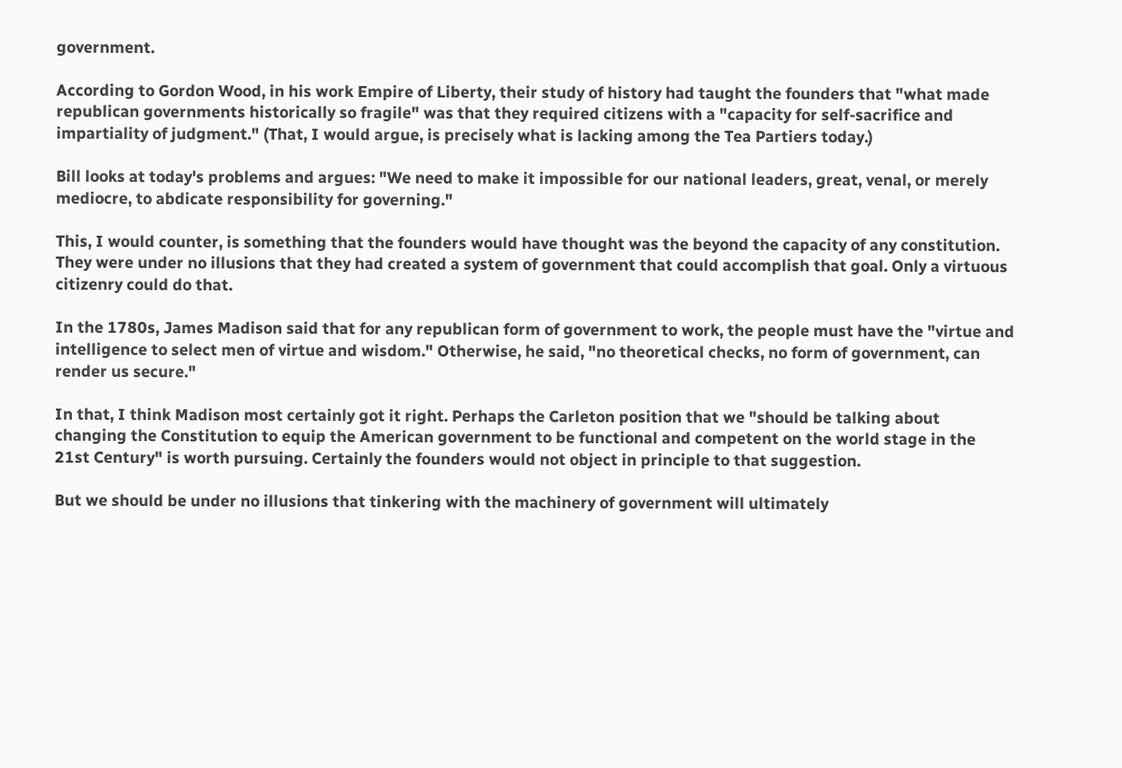government.

According to Gordon Wood, in his work Empire of Liberty, their study of history had taught the founders that "what made republican governments historically so fragile" was that they required citizens with a "capacity for self-sacrifice and impartiality of judgment." (That, I would argue, is precisely what is lacking among the Tea Partiers today.)

Bill looks at today's problems and argues: "We need to make it impossible for our national leaders, great, venal, or merely mediocre, to abdicate responsibility for governing."

This, I would counter, is something that the founders would have thought was the beyond the capacity of any constitution. They were under no illusions that they had created a system of government that could accomplish that goal. Only a virtuous citizenry could do that.

In the 1780s, James Madison said that for any republican form of government to work, the people must have the "virtue and intelligence to select men of virtue and wisdom." Otherwise, he said, "no theoretical checks, no form of government, can render us secure."

In that, I think Madison most certainly got it right. Perhaps the Carleton position that we "should be talking about changing the Constitution to equip the American government to be functional and competent on the world stage in the 21st Century" is worth pursuing. Certainly the founders would not object in principle to that suggestion.

But we should be under no illusions that tinkering with the machinery of government will ultimately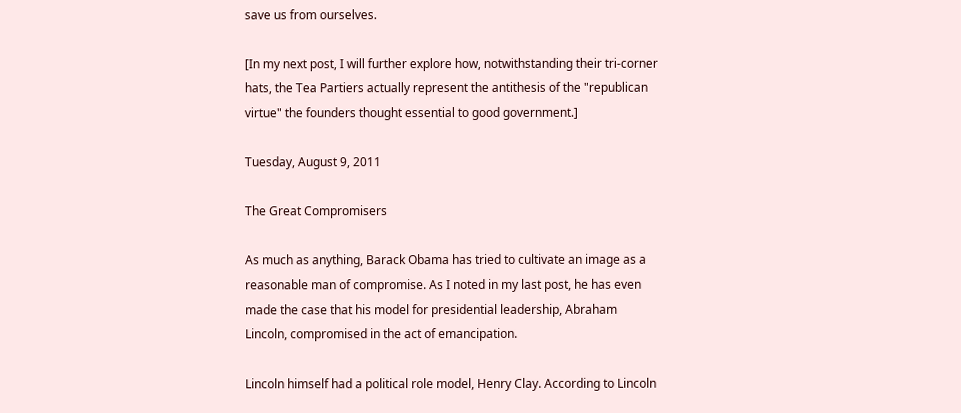save us from ourselves.

[In my next post, I will further explore how, notwithstanding their tri-corner hats, the Tea Partiers actually represent the antithesis of the "republican virtue" the founders thought essential to good government.]

Tuesday, August 9, 2011

The Great Compromisers

As much as anything, Barack Obama has tried to cultivate an image as a reasonable man of compromise. As I noted in my last post, he has even made the case that his model for presidential leadership, Abraham Lincoln, compromised in the act of emancipation.

Lincoln himself had a political role model, Henry Clay. According to Lincoln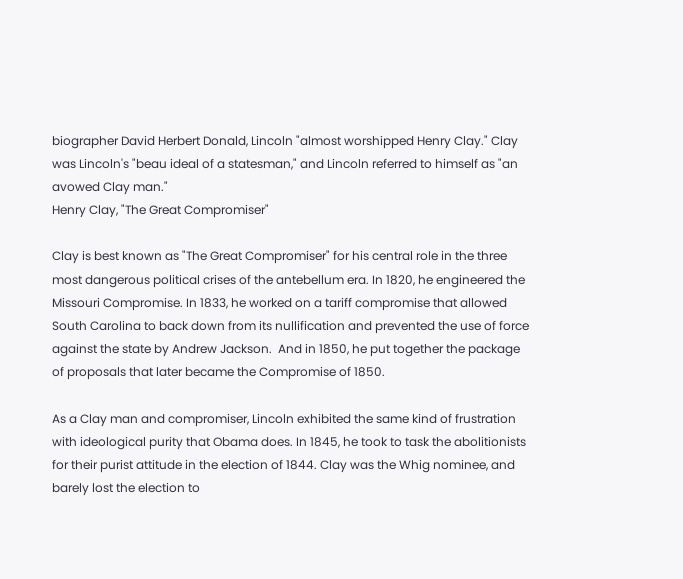biographer David Herbert Donald, Lincoln "almost worshipped Henry Clay." Clay was Lincoln's "beau ideal of a statesman," and Lincoln referred to himself as "an avowed Clay man."
Henry Clay, "The Great Compromiser"

Clay is best known as "The Great Compromiser" for his central role in the three most dangerous political crises of the antebellum era. In 1820, he engineered the Missouri Compromise. In 1833, he worked on a tariff compromise that allowed South Carolina to back down from its nullification and prevented the use of force against the state by Andrew Jackson.  And in 1850, he put together the package of proposals that later became the Compromise of 1850.

As a Clay man and compromiser, Lincoln exhibited the same kind of frustration with ideological purity that Obama does. In 1845, he took to task the abolitionists for their purist attitude in the election of 1844. Clay was the Whig nominee, and barely lost the election to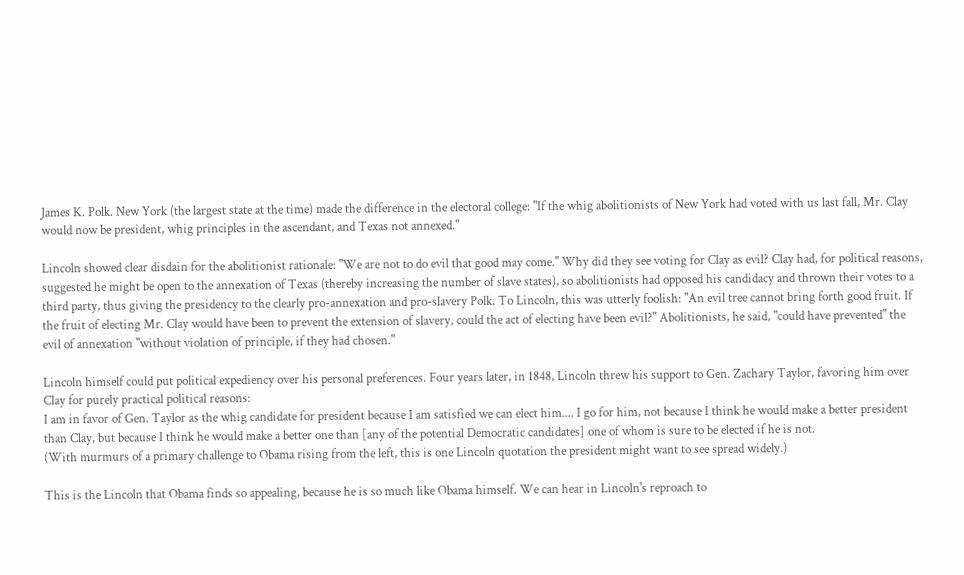James K. Polk. New York (the largest state at the time) made the difference in the electoral college: "If the whig abolitionists of New York had voted with us last fall, Mr. Clay would now be president, whig principles in the ascendant, and Texas not annexed."

Lincoln showed clear disdain for the abolitionist rationale: "We are not to do evil that good may come." Why did they see voting for Clay as evil? Clay had, for political reasons, suggested he might be open to the annexation of Texas (thereby increasing the number of slave states), so abolitionists had opposed his candidacy and thrown their votes to a third party, thus giving the presidency to the clearly pro-annexation and pro-slavery Polk. To Lincoln, this was utterly foolish: "An evil tree cannot bring forth good fruit. If the fruit of electing Mr. Clay would have been to prevent the extension of slavery, could the act of electing have been evil?" Abolitionists, he said, "could have prevented" the evil of annexation "without violation of principle, if they had chosen."

Lincoln himself could put political expediency over his personal preferences. Four years later, in 1848, Lincoln threw his support to Gen. Zachary Taylor, favoring him over Clay for purely practical political reasons:
I am in favor of Gen. Taylor as the whig candidate for president because I am satisfied we can elect him.... I go for him, not because I think he would make a better president than Clay, but because I think he would make a better one than [any of the potential Democratic candidates] one of whom is sure to be elected if he is not.
(With murmurs of a primary challenge to Obama rising from the left, this is one Lincoln quotation the president might want to see spread widely.)

This is the Lincoln that Obama finds so appealing, because he is so much like Obama himself. We can hear in Lincoln's reproach to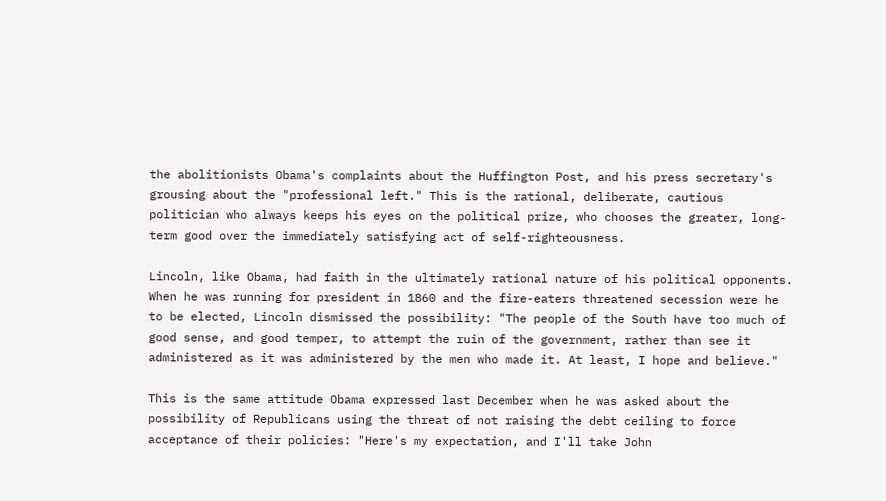the abolitionists Obama's complaints about the Huffington Post, and his press secretary's grousing about the "professional left." This is the rational, deliberate, cautious politician who always keeps his eyes on the political prize, who chooses the greater, long-term good over the immediately satisfying act of self-righteousness.

Lincoln, like Obama, had faith in the ultimately rational nature of his political opponents. When he was running for president in 1860 and the fire-eaters threatened secession were he to be elected, Lincoln dismissed the possibility: "The people of the South have too much of good sense, and good temper, to attempt the ruin of the government, rather than see it administered as it was administered by the men who made it. At least, I hope and believe."

This is the same attitude Obama expressed last December when he was asked about the possibility of Republicans using the threat of not raising the debt ceiling to force acceptance of their policies: "Here's my expectation, and I'll take John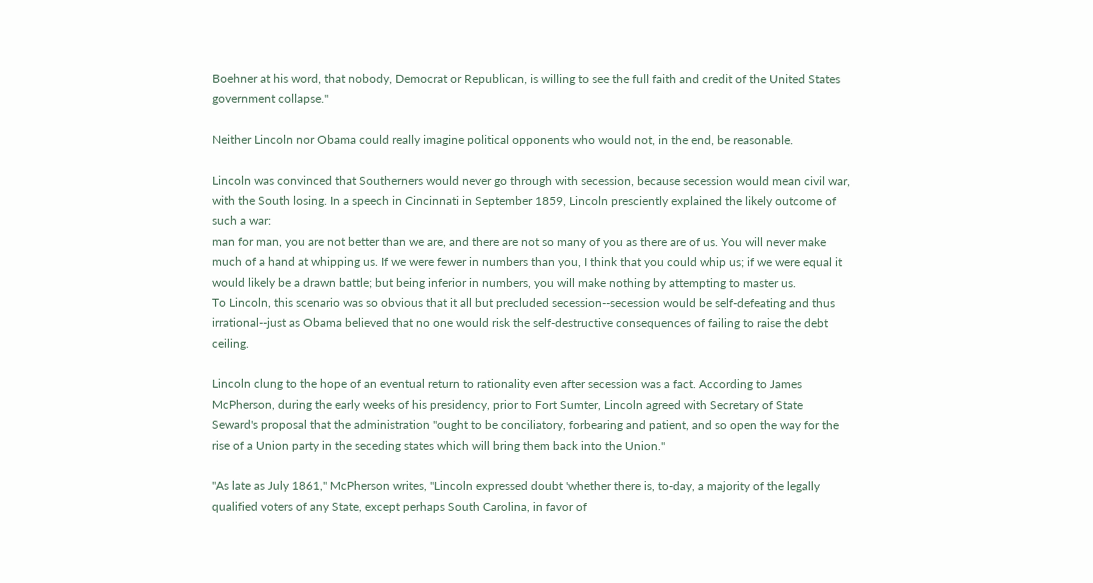Boehner at his word, that nobody, Democrat or Republican, is willing to see the full faith and credit of the United States government collapse."

Neither Lincoln nor Obama could really imagine political opponents who would not, in the end, be reasonable.

Lincoln was convinced that Southerners would never go through with secession, because secession would mean civil war, with the South losing. In a speech in Cincinnati in September 1859, Lincoln presciently explained the likely outcome of such a war:
man for man, you are not better than we are, and there are not so many of you as there are of us. You will never make much of a hand at whipping us. If we were fewer in numbers than you, I think that you could whip us; if we were equal it would likely be a drawn battle; but being inferior in numbers, you will make nothing by attempting to master us.
To Lincoln, this scenario was so obvious that it all but precluded secession--secession would be self-defeating and thus irrational--just as Obama believed that no one would risk the self-destructive consequences of failing to raise the debt ceiling.

Lincoln clung to the hope of an eventual return to rationality even after secession was a fact. According to James McPherson, during the early weeks of his presidency, prior to Fort Sumter, Lincoln agreed with Secretary of State Seward's proposal that the administration "ought to be conciliatory, forbearing and patient, and so open the way for the rise of a Union party in the seceding states which will bring them back into the Union."

"As late as July 1861," McPherson writes, "Lincoln expressed doubt 'whether there is, to-day, a majority of the legally qualified voters of any State, except perhaps South Carolina, in favor of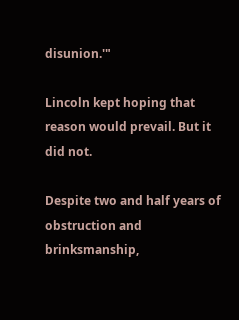disunion.'"

Lincoln kept hoping that reason would prevail. But it did not.

Despite two and half years of obstruction and brinksmanship,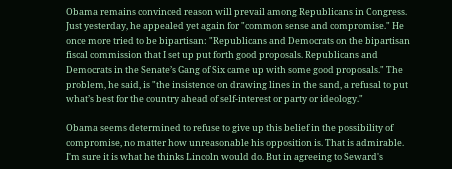Obama remains convinced reason will prevail among Republicans in Congress. Just yesterday, he appealed yet again for "common sense and compromise." He once more tried to be bipartisan: "Republicans and Democrats on the bipartisan fiscal commission that I set up put forth good proposals. Republicans and Democrats in the Senate’s Gang of Six came up with some good proposals." The problem, he said, is "the insistence on drawing lines in the sand, a refusal to put what’s best for the country ahead of self-interest or party or ideology."

Obama seems determined to refuse to give up this belief in the possibility of compromise, no matter how unreasonable his opposition is. That is admirable. I'm sure it is what he thinks Lincoln would do. But in agreeing to Seward's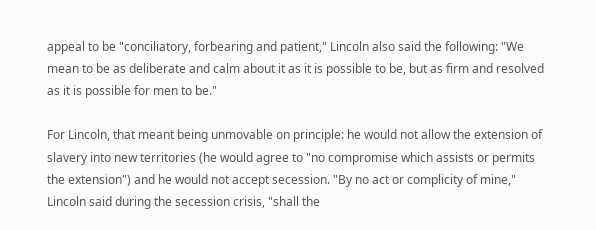appeal to be "conciliatory, forbearing and patient," Lincoln also said the following: "We mean to be as deliberate and calm about it as it is possible to be, but as firm and resolved as it is possible for men to be."

For Lincoln, that meant being unmovable on principle: he would not allow the extension of slavery into new territories (he would agree to "no compromise which assists or permits the extension") and he would not accept secession. "By no act or complicity of mine," Lincoln said during the secession crisis, "shall the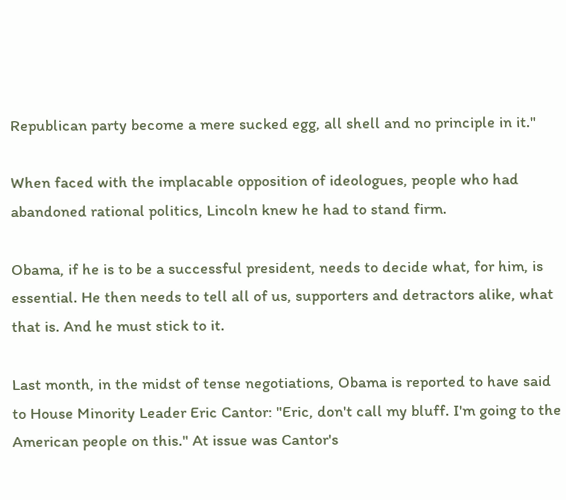Republican party become a mere sucked egg, all shell and no principle in it."

When faced with the implacable opposition of ideologues, people who had abandoned rational politics, Lincoln knew he had to stand firm.

Obama, if he is to be a successful president, needs to decide what, for him, is essential. He then needs to tell all of us, supporters and detractors alike, what that is. And he must stick to it.

Last month, in the midst of tense negotiations, Obama is reported to have said to House Minority Leader Eric Cantor: "Eric, don't call my bluff. I'm going to the American people on this." At issue was Cantor's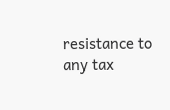resistance to any tax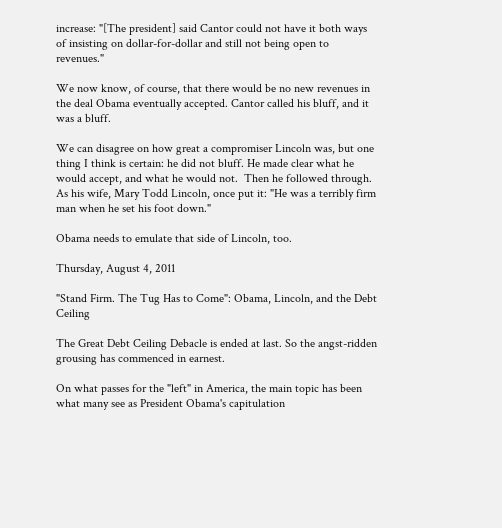increase: "[The president] said Cantor could not have it both ways of insisting on dollar-for-dollar and still not being open to revenues."

We now know, of course, that there would be no new revenues in the deal Obama eventually accepted. Cantor called his bluff, and it was a bluff.

We can disagree on how great a compromiser Lincoln was, but one thing I think is certain: he did not bluff. He made clear what he would accept, and what he would not.  Then he followed through. As his wife, Mary Todd Lincoln, once put it: "He was a terribly firm man when he set his foot down."

Obama needs to emulate that side of Lincoln, too.

Thursday, August 4, 2011

"Stand Firm. The Tug Has to Come": Obama, Lincoln, and the Debt Ceiling

The Great Debt Ceiling Debacle is ended at last. So the angst-ridden grousing has commenced in earnest.

On what passes for the "left" in America, the main topic has been what many see as President Obama's capitulation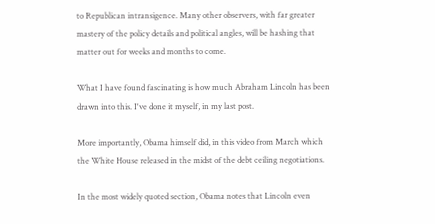to Republican intransigence. Many other observers, with far greater mastery of the policy details and political angles, will be hashing that matter out for weeks and months to come.

What I have found fascinating is how much Abraham Lincoln has been drawn into this. I've done it myself, in my last post.

More importantly, Obama himself did, in this video from March which the White House released in the midst of the debt ceiling negotiations.

In the most widely quoted section, Obama notes that Lincoln even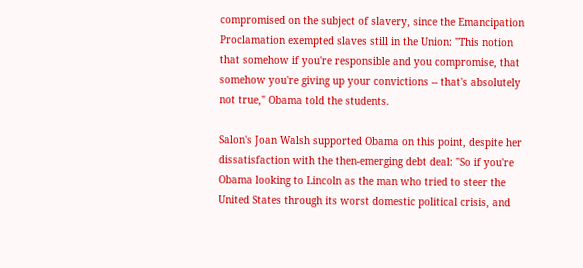compromised on the subject of slavery, since the Emancipation Proclamation exempted slaves still in the Union: "This notion that somehow if you're responsible and you compromise, that somehow you're giving up your convictions -- that's absolutely not true," Obama told the students.

Salon's Joan Walsh supported Obama on this point, despite her dissatisfaction with the then-emerging debt deal: "So if you're Obama looking to Lincoln as the man who tried to steer the United States through its worst domestic political crisis, and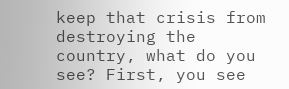keep that crisis from destroying the country, what do you see? First, you see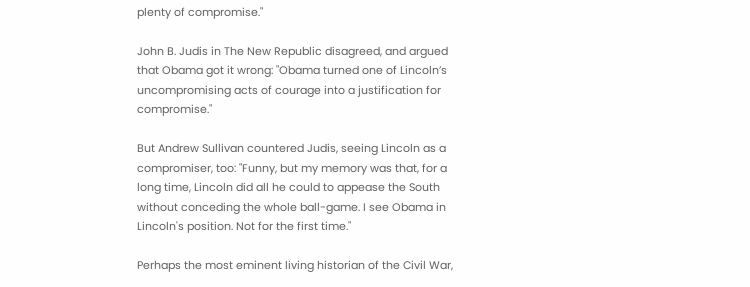plenty of compromise."

John B. Judis in The New Republic disagreed, and argued that Obama got it wrong: "Obama turned one of Lincoln’s uncompromising acts of courage into a justification for compromise."

But Andrew Sullivan countered Judis, seeing Lincoln as a compromiser, too: "Funny, but my memory was that, for a long time, Lincoln did all he could to appease the South without conceding the whole ball-game. I see Obama in Lincoln's position. Not for the first time."

Perhaps the most eminent living historian of the Civil War,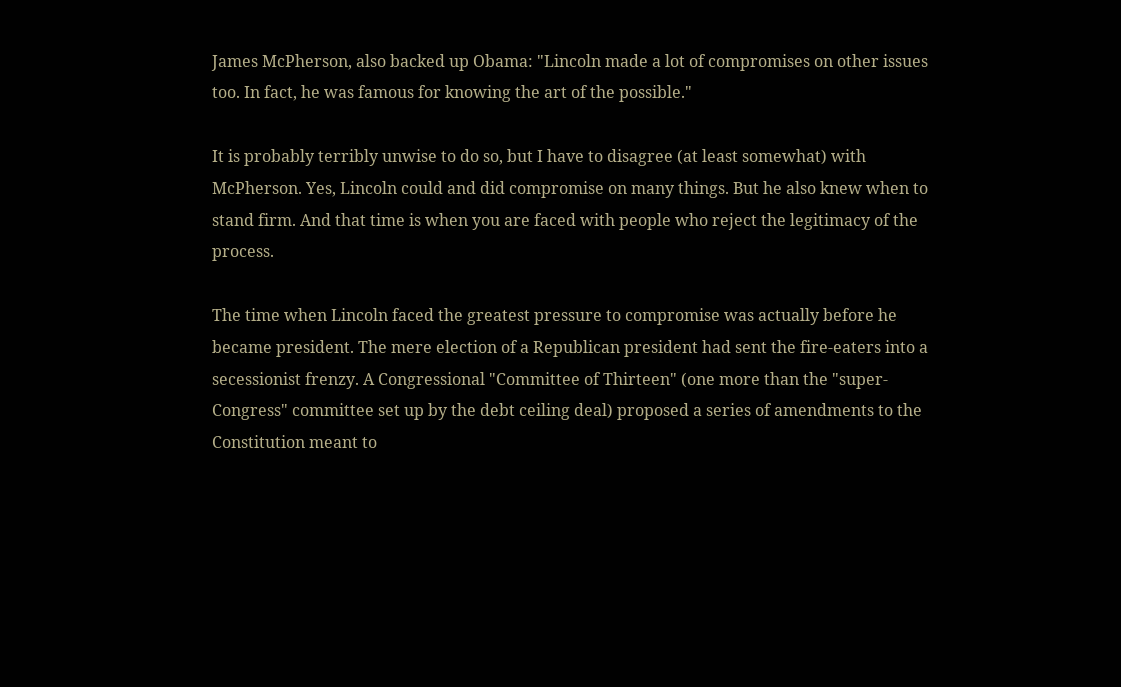James McPherson, also backed up Obama: "Lincoln made a lot of compromises on other issues too. In fact, he was famous for knowing the art of the possible."

It is probably terribly unwise to do so, but I have to disagree (at least somewhat) with McPherson. Yes, Lincoln could and did compromise on many things. But he also knew when to stand firm. And that time is when you are faced with people who reject the legitimacy of the process.

The time when Lincoln faced the greatest pressure to compromise was actually before he became president. The mere election of a Republican president had sent the fire-eaters into a secessionist frenzy. A Congressional "Committee of Thirteen" (one more than the "super-Congress" committee set up by the debt ceiling deal) proposed a series of amendments to the Constitution meant to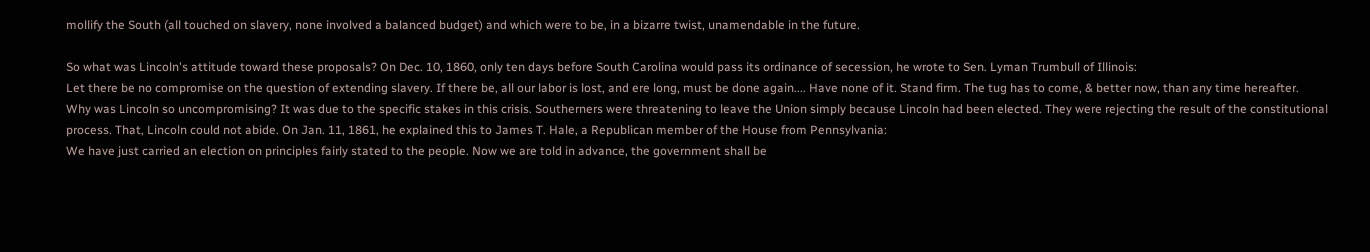mollify the South (all touched on slavery, none involved a balanced budget) and which were to be, in a bizarre twist, unamendable in the future.

So what was Lincoln's attitude toward these proposals? On Dec. 10, 1860, only ten days before South Carolina would pass its ordinance of secession, he wrote to Sen. Lyman Trumbull of Illinois:
Let there be no compromise on the question of extending slavery. If there be, all our labor is lost, and ere long, must be done again.... Have none of it. Stand firm. The tug has to come, & better now, than any time hereafter.
Why was Lincoln so uncompromising? It was due to the specific stakes in this crisis. Southerners were threatening to leave the Union simply because Lincoln had been elected. They were rejecting the result of the constitutional process. That, Lincoln could not abide. On Jan. 11, 1861, he explained this to James T. Hale, a Republican member of the House from Pennsylvania:
We have just carried an election on principles fairly stated to the people. Now we are told in advance, the government shall be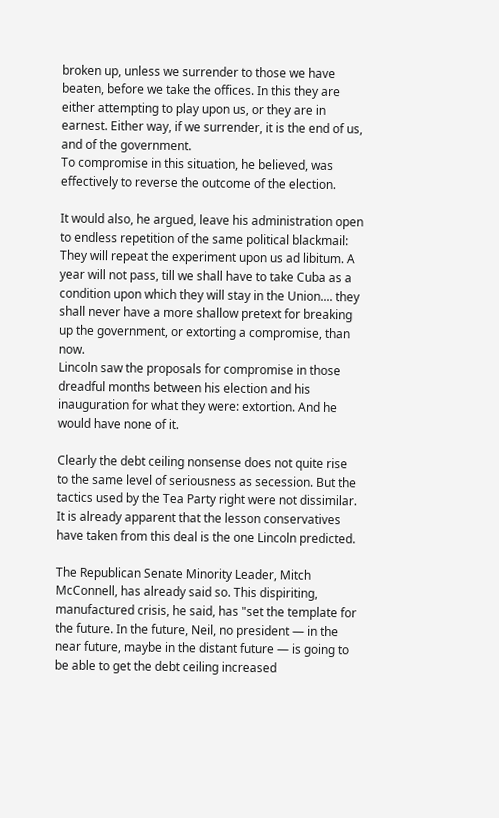broken up, unless we surrender to those we have beaten, before we take the offices. In this they are either attempting to play upon us, or they are in earnest. Either way, if we surrender, it is the end of us, and of the government.
To compromise in this situation, he believed, was effectively to reverse the outcome of the election.

It would also, he argued, leave his administration open to endless repetition of the same political blackmail:
They will repeat the experiment upon us ad libitum. A year will not pass, till we shall have to take Cuba as a condition upon which they will stay in the Union.... they shall never have a more shallow pretext for breaking up the government, or extorting a compromise, than now.
Lincoln saw the proposals for compromise in those dreadful months between his election and his inauguration for what they were: extortion. And he would have none of it.

Clearly the debt ceiling nonsense does not quite rise to the same level of seriousness as secession. But the tactics used by the Tea Party right were not dissimilar. It is already apparent that the lesson conservatives have taken from this deal is the one Lincoln predicted.

The Republican Senate Minority Leader, Mitch McConnell, has already said so. This dispiriting, manufactured crisis, he said, has "set the template for the future. In the future, Neil, no president — in the near future, maybe in the distant future — is going to be able to get the debt ceiling increased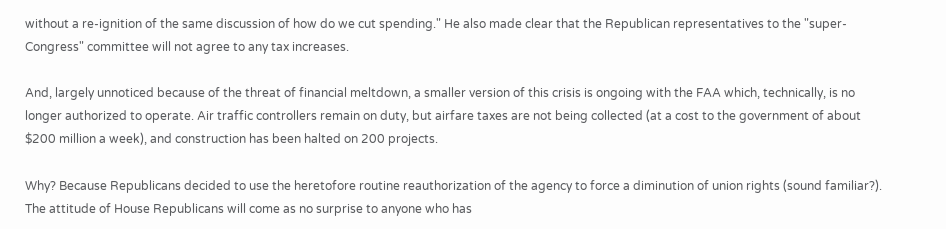without a re-ignition of the same discussion of how do we cut spending." He also made clear that the Republican representatives to the "super-Congress" committee will not agree to any tax increases.

And, largely unnoticed because of the threat of financial meltdown, a smaller version of this crisis is ongoing with the FAA which, technically, is no longer authorized to operate. Air traffic controllers remain on duty, but airfare taxes are not being collected (at a cost to the government of about $200 million a week), and construction has been halted on 200 projects.

Why? Because Republicans decided to use the heretofore routine reauthorization of the agency to force a diminution of union rights (sound familiar?).  The attitude of House Republicans will come as no surprise to anyone who has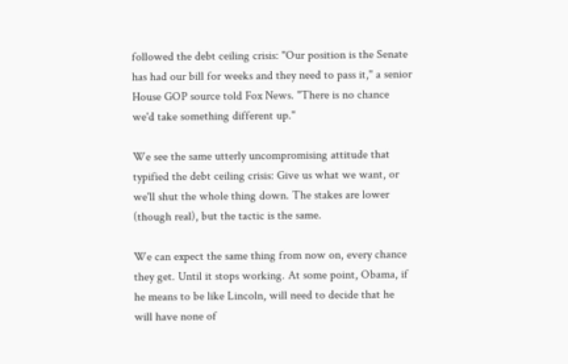followed the debt ceiling crisis: "Our position is the Senate has had our bill for weeks and they need to pass it," a senior House GOP source told Fox News. "There is no chance we'd take something different up."

We see the same utterly uncompromising attitude that typified the debt ceiling crisis: Give us what we want, or we'll shut the whole thing down. The stakes are lower (though real), but the tactic is the same.

We can expect the same thing from now on, every chance they get. Until it stops working. At some point, Obama, if he means to be like Lincoln, will need to decide that he will have none of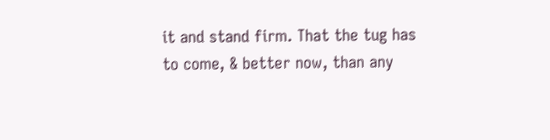it and stand firm. That the tug has to come, & better now, than any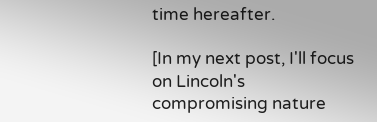time hereafter.

[In my next post, I'll focus on Lincoln's compromising nature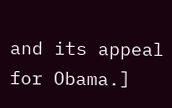and its appeal for Obama.]